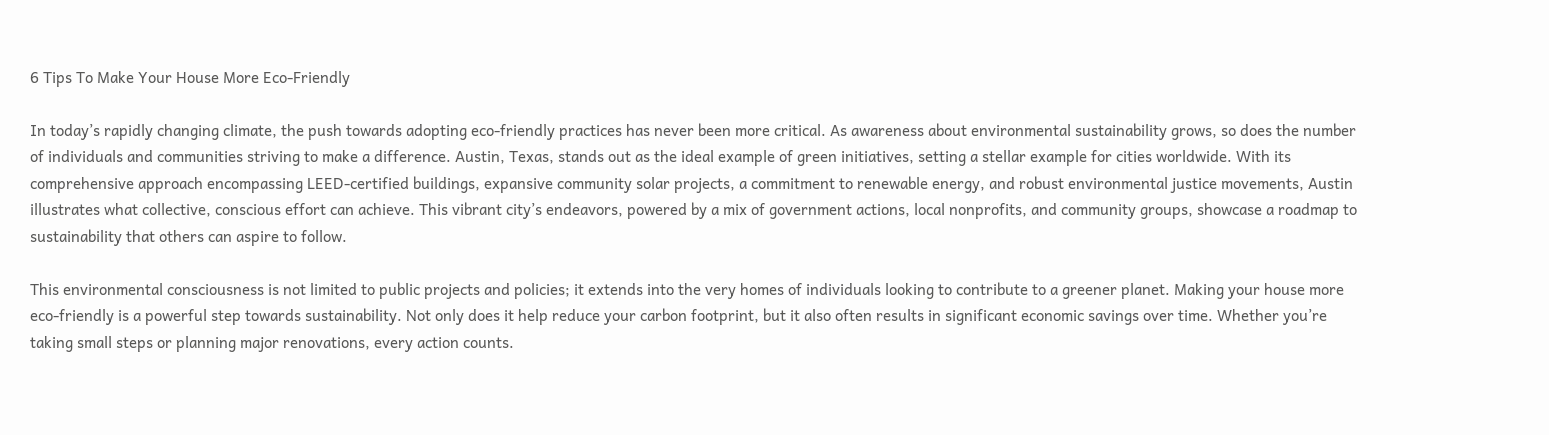6 Tips To Make Your House More Eco-Friendly

In today’s rapidly changing climate, the push towards adopting eco-friendly practices has never been more critical. As awareness about environmental sustainability grows, so does the number of individuals and communities striving to make a difference. Austin, Texas, stands out as the ideal example of green initiatives, setting a stellar example for cities worldwide. With its comprehensive approach encompassing LEED-certified buildings, expansive community solar projects, a commitment to renewable energy, and robust environmental justice movements, Austin illustrates what collective, conscious effort can achieve. This vibrant city’s endeavors, powered by a mix of government actions, local nonprofits, and community groups, showcase a roadmap to sustainability that others can aspire to follow.

This environmental consciousness is not limited to public projects and policies; it extends into the very homes of individuals looking to contribute to a greener planet. Making your house more eco-friendly is a powerful step towards sustainability. Not only does it help reduce your carbon footprint, but it also often results in significant economic savings over time. Whether you’re taking small steps or planning major renovations, every action counts.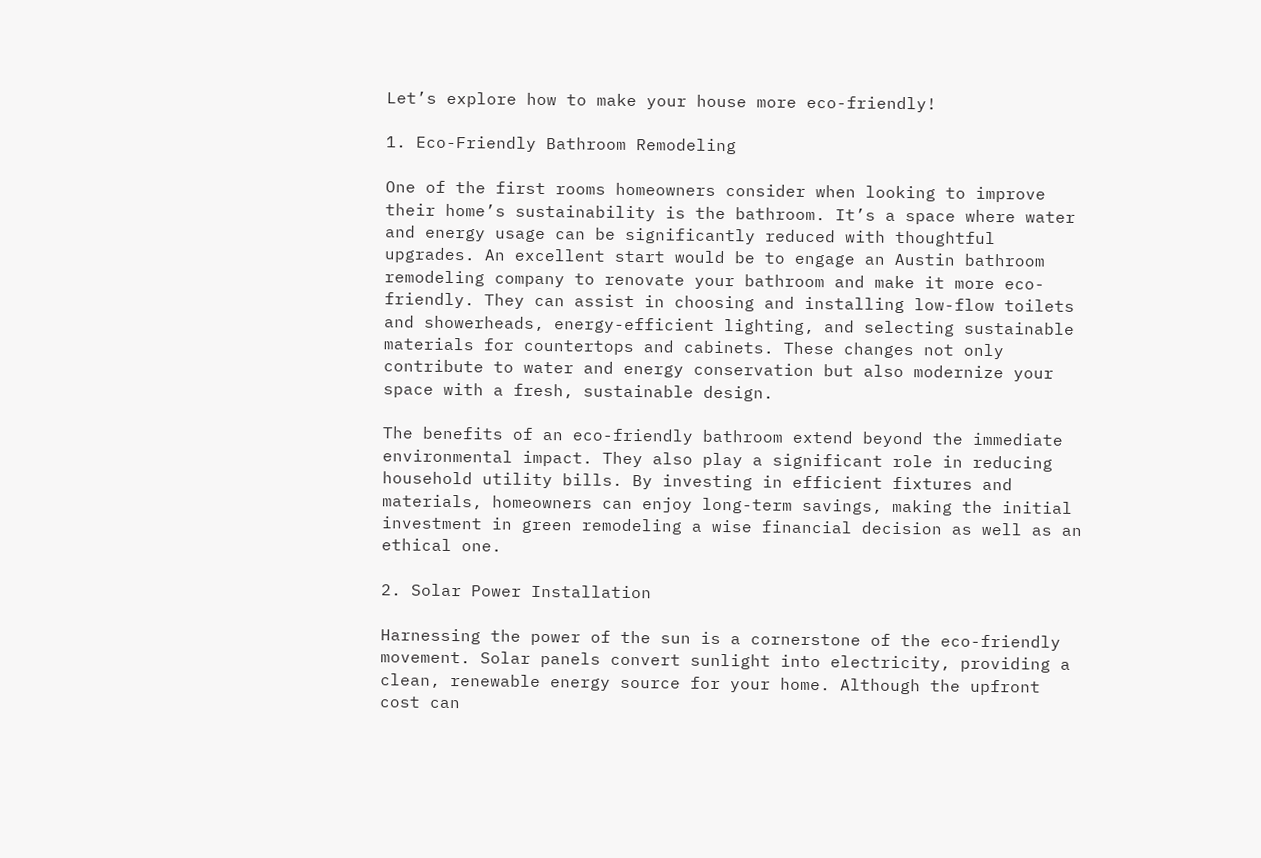Let’s explore how to make your house more eco-friendly!

1. Eco-Friendly Bathroom Remodeling

One of the first rooms homeowners consider when looking to improve their home’s sustainability is the bathroom. It’s a space where water and energy usage can be significantly reduced with thoughtful upgrades. An excellent start would be to engage an Austin bathroom remodeling company to renovate your bathroom and make it more eco-friendly. They can assist in choosing and installing low-flow toilets and showerheads, energy-efficient lighting, and selecting sustainable materials for countertops and cabinets. These changes not only contribute to water and energy conservation but also modernize your space with a fresh, sustainable design.

The benefits of an eco-friendly bathroom extend beyond the immediate environmental impact. They also play a significant role in reducing household utility bills. By investing in efficient fixtures and materials, homeowners can enjoy long-term savings, making the initial investment in green remodeling a wise financial decision as well as an ethical one.

2. Solar Power Installation

Harnessing the power of the sun is a cornerstone of the eco-friendly movement. Solar panels convert sunlight into electricity, providing a clean, renewable energy source for your home. Although the upfront cost can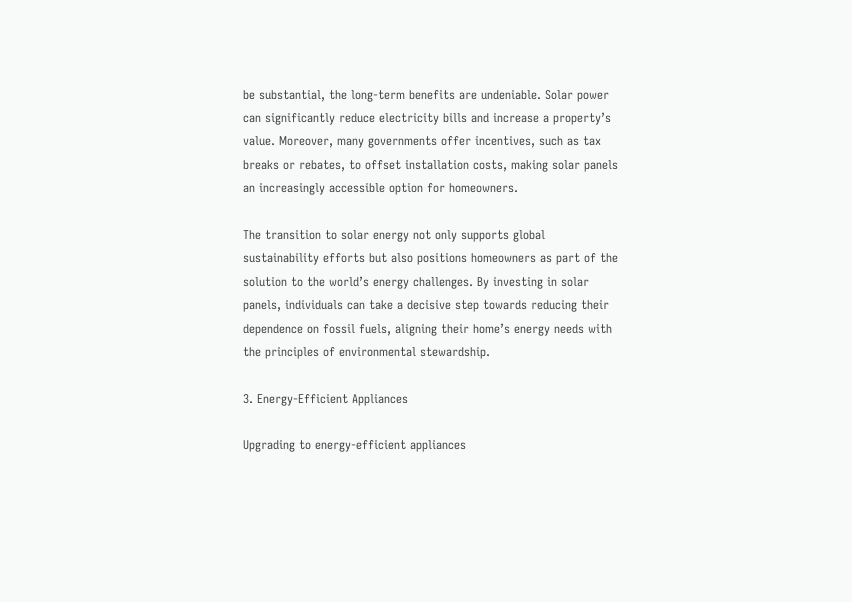be substantial, the long-term benefits are undeniable. Solar power can significantly reduce electricity bills and increase a property’s value. Moreover, many governments offer incentives, such as tax breaks or rebates, to offset installation costs, making solar panels an increasingly accessible option for homeowners.

The transition to solar energy not only supports global sustainability efforts but also positions homeowners as part of the solution to the world’s energy challenges. By investing in solar panels, individuals can take a decisive step towards reducing their dependence on fossil fuels, aligning their home’s energy needs with the principles of environmental stewardship.

3. Energy-Efficient Appliances

Upgrading to energy-efficient appliances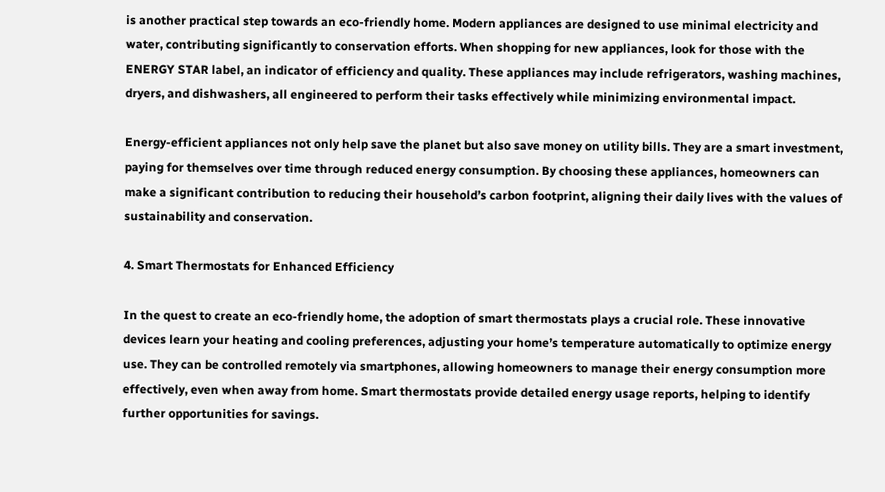is another practical step towards an eco-friendly home. Modern appliances are designed to use minimal electricity and water, contributing significantly to conservation efforts. When shopping for new appliances, look for those with the ENERGY STAR label, an indicator of efficiency and quality. These appliances may include refrigerators, washing machines, dryers, and dishwashers, all engineered to perform their tasks effectively while minimizing environmental impact.

Energy-efficient appliances not only help save the planet but also save money on utility bills. They are a smart investment, paying for themselves over time through reduced energy consumption. By choosing these appliances, homeowners can make a significant contribution to reducing their household’s carbon footprint, aligning their daily lives with the values of sustainability and conservation.

4. Smart Thermostats for Enhanced Efficiency

In the quest to create an eco-friendly home, the adoption of smart thermostats plays a crucial role. These innovative devices learn your heating and cooling preferences, adjusting your home’s temperature automatically to optimize energy use. They can be controlled remotely via smartphones, allowing homeowners to manage their energy consumption more effectively, even when away from home. Smart thermostats provide detailed energy usage reports, helping to identify further opportunities for savings.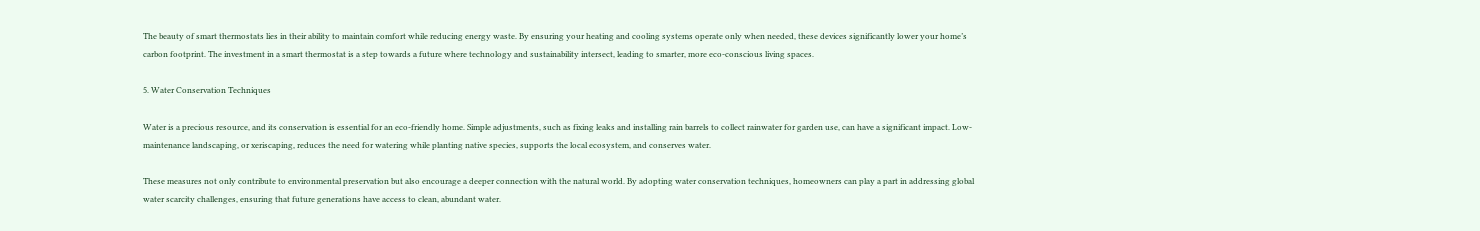The beauty of smart thermostats lies in their ability to maintain comfort while reducing energy waste. By ensuring your heating and cooling systems operate only when needed, these devices significantly lower your home’s carbon footprint. The investment in a smart thermostat is a step towards a future where technology and sustainability intersect, leading to smarter, more eco-conscious living spaces.

5. Water Conservation Techniques

Water is a precious resource, and its conservation is essential for an eco-friendly home. Simple adjustments, such as fixing leaks and installing rain barrels to collect rainwater for garden use, can have a significant impact. Low-maintenance landscaping, or xeriscaping, reduces the need for watering while planting native species, supports the local ecosystem, and conserves water.

These measures not only contribute to environmental preservation but also encourage a deeper connection with the natural world. By adopting water conservation techniques, homeowners can play a part in addressing global water scarcity challenges, ensuring that future generations have access to clean, abundant water.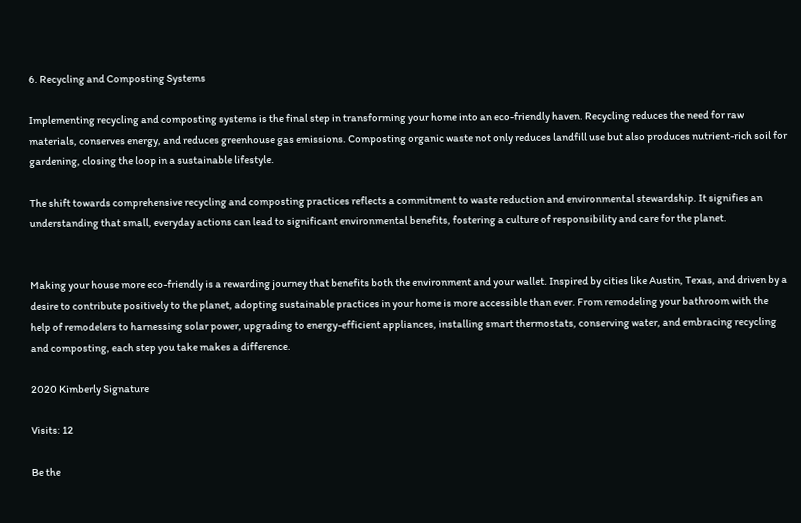6. Recycling and Composting Systems

Implementing recycling and composting systems is the final step in transforming your home into an eco-friendly haven. Recycling reduces the need for raw materials, conserves energy, and reduces greenhouse gas emissions. Composting organic waste not only reduces landfill use but also produces nutrient-rich soil for gardening, closing the loop in a sustainable lifestyle.

The shift towards comprehensive recycling and composting practices reflects a commitment to waste reduction and environmental stewardship. It signifies an understanding that small, everyday actions can lead to significant environmental benefits, fostering a culture of responsibility and care for the planet.


Making your house more eco-friendly is a rewarding journey that benefits both the environment and your wallet. Inspired by cities like Austin, Texas, and driven by a desire to contribute positively to the planet, adopting sustainable practices in your home is more accessible than ever. From remodeling your bathroom with the help of remodelers to harnessing solar power, upgrading to energy-efficient appliances, installing smart thermostats, conserving water, and embracing recycling and composting, each step you take makes a difference.

2020 Kimberly Signature

Visits: 12

Be the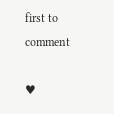first to comment

♥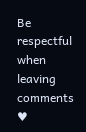Be respectful when leaving comments ♥